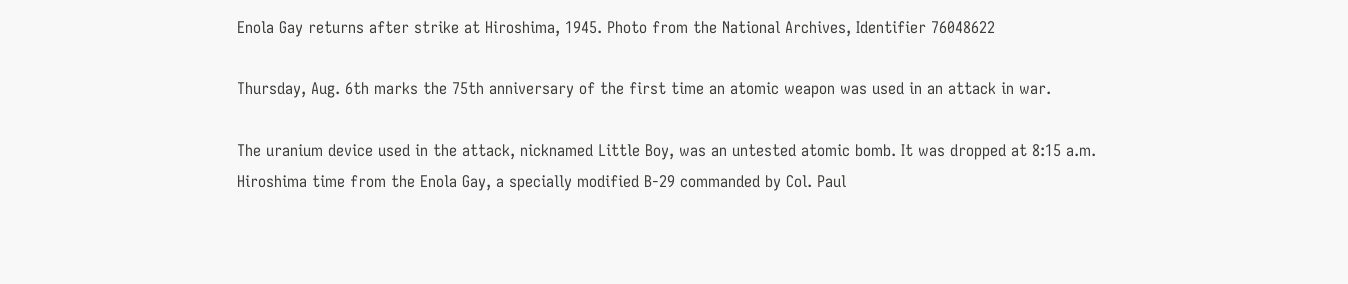Enola Gay returns after strike at Hiroshima, 1945. Photo from the National Archives, Identifier 76048622

Thursday, Aug. 6th marks the 75th anniversary of the first time an atomic weapon was used in an attack in war.

The uranium device used in the attack, nicknamed Little Boy, was an untested atomic bomb. It was dropped at 8:15 a.m. Hiroshima time from the Enola Gay, a specially modified B-29 commanded by Col. Paul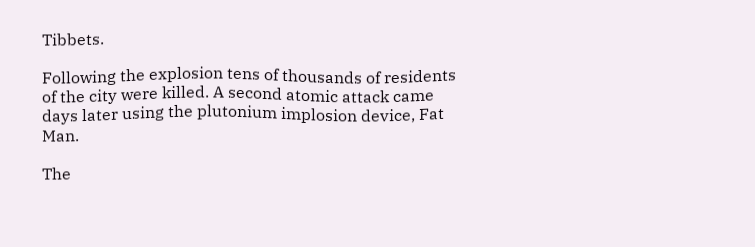Tibbets.

Following the explosion tens of thousands of residents of the city were killed. A second atomic attack came days later using the plutonium implosion device, Fat Man.

The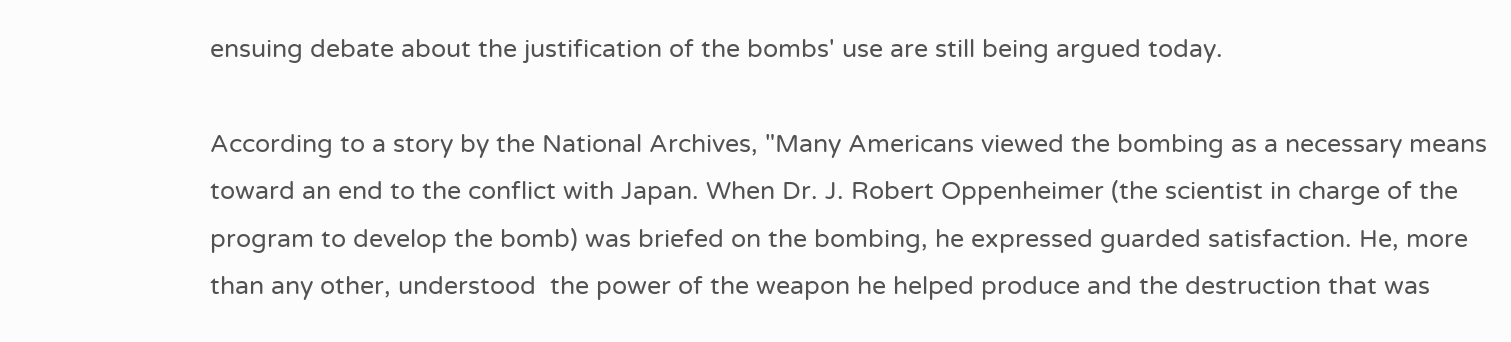ensuing debate about the justification of the bombs' use are still being argued today.

According to a story by the National Archives, "Many Americans viewed the bombing as a necessary means toward an end to the conflict with Japan. When Dr. J. Robert Oppenheimer (the scientist in charge of the program to develop the bomb) was briefed on the bombing, he expressed guarded satisfaction. He, more than any other, understood  the power of the weapon he helped produce and the destruction that was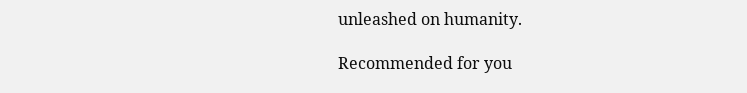unleashed on humanity.

Recommended for you